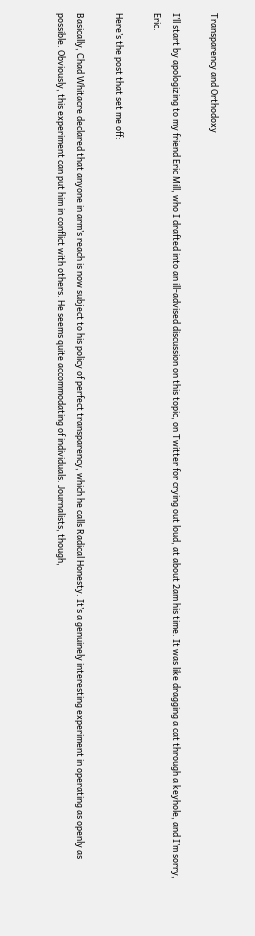Transparency and Orthodoxy

I’ll start by apologizing to my friend Eric Mill, who I drafted into an ill-advised discussion on this topic, on Twitter for crying out loud, at about 2am his time. It was like dragging a cat through a keyhole, and I’m sorry, Eric.

Here’s the post that set me off:

Basically, Chad Whitacre declared that anyone in arm’s reach is now subject to his policy of perfect transparency, which he calls Radical Honesty. It’s a genuinely interesting experiment in operating as openly as possible. Obviously, this experiment can put him in conflict with others. He seems quite accommodating of individuals. Journalists, though,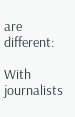are different:

With journalists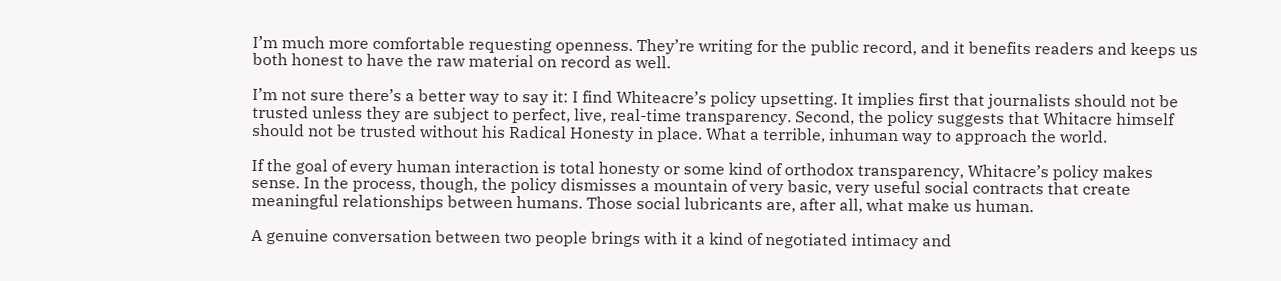I’m much more comfortable requesting openness. They’re writing for the public record, and it benefits readers and keeps us both honest to have the raw material on record as well.

I’m not sure there’s a better way to say it: I find Whiteacre’s policy upsetting. It implies first that journalists should not be trusted unless they are subject to perfect, live, real-time transparency. Second, the policy suggests that Whitacre himself should not be trusted without his Radical Honesty in place. What a terrible, inhuman way to approach the world.

If the goal of every human interaction is total honesty or some kind of orthodox transparency, Whitacre’s policy makes sense. In the process, though, the policy dismisses a mountain of very basic, very useful social contracts that create meaningful relationships between humans. Those social lubricants are, after all, what make us human.

A genuine conversation between two people brings with it a kind of negotiated intimacy and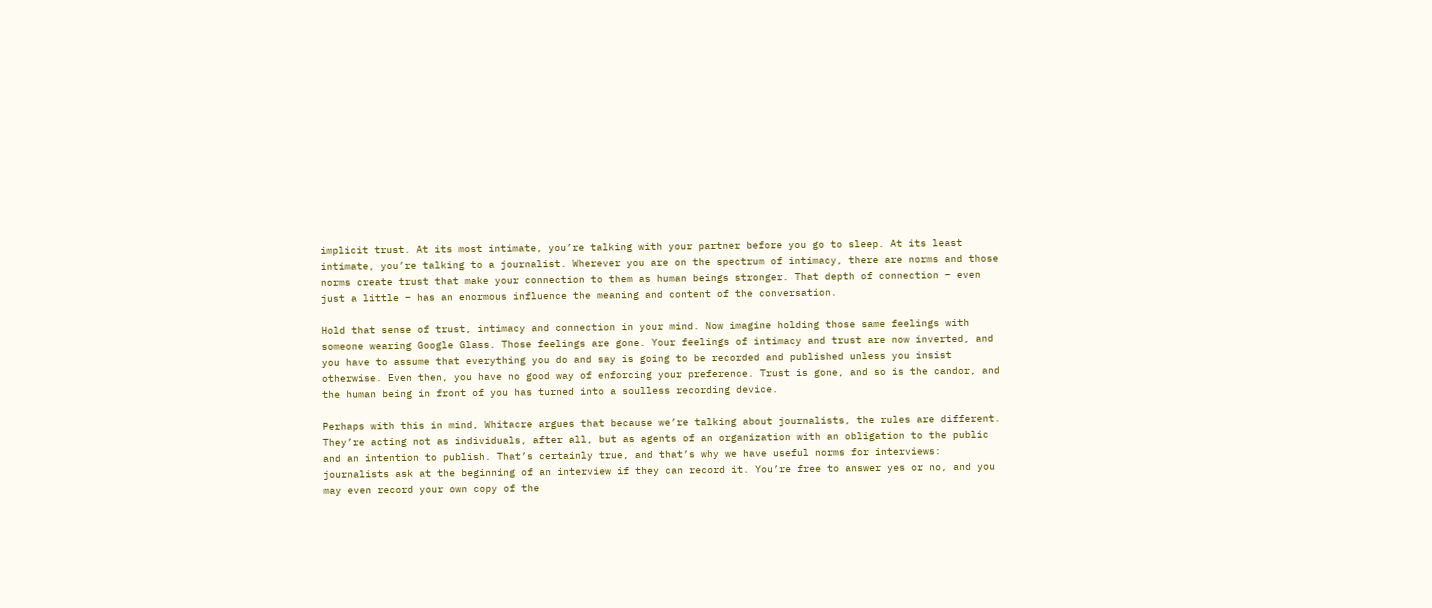implicit trust. At its most intimate, you’re talking with your partner before you go to sleep. At its least intimate, you’re talking to a journalist. Wherever you are on the spectrum of intimacy, there are norms and those norms create trust that make your connection to them as human beings stronger. That depth of connection – even just a little – has an enormous influence the meaning and content of the conversation.

Hold that sense of trust, intimacy and connection in your mind. Now imagine holding those same feelings with someone wearing Google Glass. Those feelings are gone. Your feelings of intimacy and trust are now inverted, and you have to assume that everything you do and say is going to be recorded and published unless you insist otherwise. Even then, you have no good way of enforcing your preference. Trust is gone, and so is the candor, and the human being in front of you has turned into a soulless recording device.

Perhaps with this in mind, Whitacre argues that because we’re talking about journalists, the rules are different. They’re acting not as individuals, after all, but as agents of an organization with an obligation to the public and an intention to publish. That’s certainly true, and that’s why we have useful norms for interviews: journalists ask at the beginning of an interview if they can record it. You’re free to answer yes or no, and you may even record your own copy of the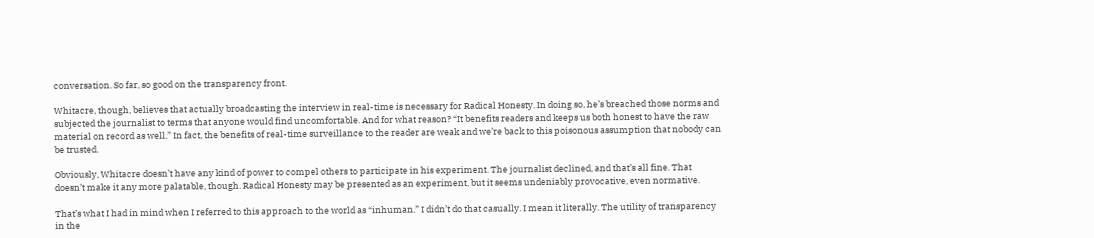conversation. So far, so good on the transparency front.

Whitacre, though, believes that actually broadcasting the interview in real-time is necessary for Radical Honesty. In doing so, he’s breached those norms and subjected the journalist to terms that anyone would find uncomfortable. And for what reason? “It benefits readers and keeps us both honest to have the raw material on record as well.” In fact, the benefits of real-time surveillance to the reader are weak and we’re back to this poisonous assumption that nobody can be trusted.

Obviously, Whitacre doesn’t have any kind of power to compel others to participate in his experiment. The journalist declined, and that’s all fine. That doesn’t make it any more palatable, though. Radical Honesty may be presented as an experiment, but it seems undeniably provocative, even normative.

That’s what I had in mind when I referred to this approach to the world as “inhuman.” I didn’t do that casually. I mean it literally. The utility of transparency in the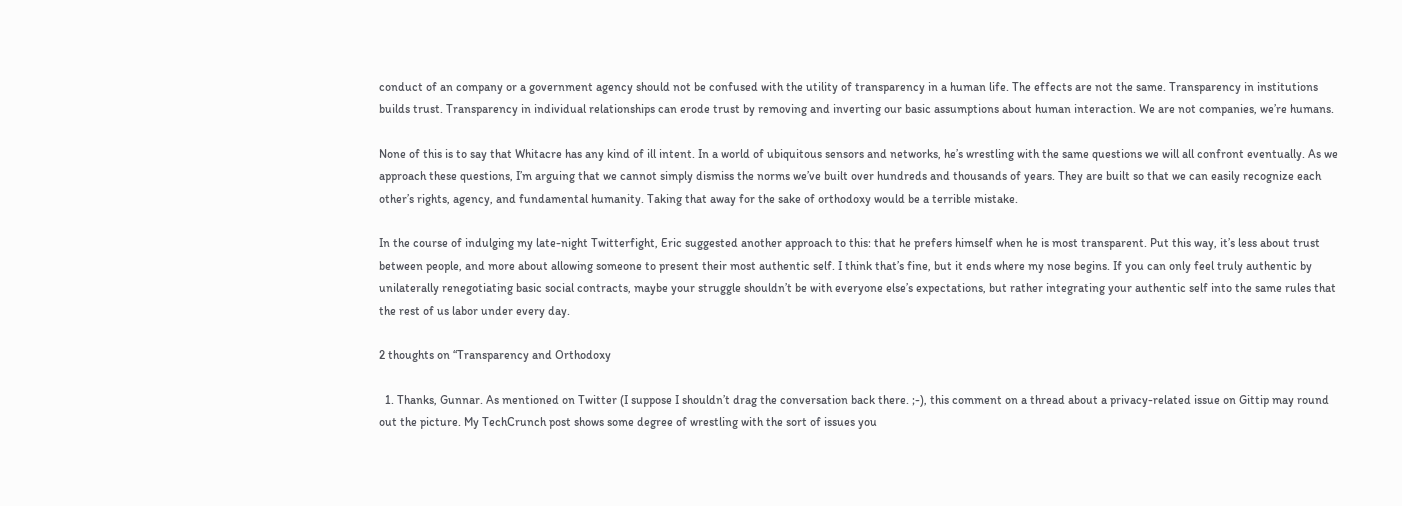conduct of an company or a government agency should not be confused with the utility of transparency in a human life. The effects are not the same. Transparency in institutions builds trust. Transparency in individual relationships can erode trust by removing and inverting our basic assumptions about human interaction. We are not companies, we’re humans.

None of this is to say that Whitacre has any kind of ill intent. In a world of ubiquitous sensors and networks, he’s wrestling with the same questions we will all confront eventually. As we approach these questions, I’m arguing that we cannot simply dismiss the norms we’ve built over hundreds and thousands of years. They are built so that we can easily recognize each other’s rights, agency, and fundamental humanity. Taking that away for the sake of orthodoxy would be a terrible mistake.

In the course of indulging my late-night Twitterfight, Eric suggested another approach to this: that he prefers himself when he is most transparent. Put this way, it’s less about trust between people, and more about allowing someone to present their most authentic self. I think that’s fine, but it ends where my nose begins. If you can only feel truly authentic by unilaterally renegotiating basic social contracts, maybe your struggle shouldn’t be with everyone else’s expectations, but rather integrating your authentic self into the same rules that the rest of us labor under every day.

2 thoughts on “Transparency and Orthodoxy

  1. Thanks, Gunnar. As mentioned on Twitter (I suppose I shouldn’t drag the conversation back there. ;-), this comment on a thread about a privacy-related issue on Gittip may round out the picture. My TechCrunch post shows some degree of wrestling with the sort of issues you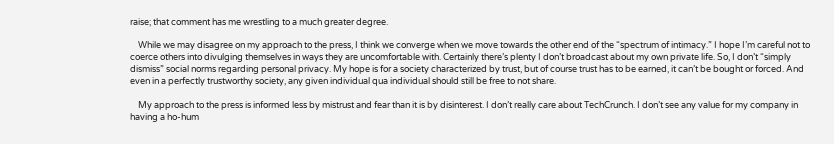raise; that comment has me wrestling to a much greater degree.

    While we may disagree on my approach to the press, I think we converge when we move towards the other end of the “spectrum of intimacy.” I hope I’m careful not to coerce others into divulging themselves in ways they are uncomfortable with. Certainly there’s plenty I don’t broadcast about my own private life. So, I don’t “simply dismiss” social norms regarding personal privacy. My hope is for a society characterized by trust, but of course trust has to be earned, it can’t be bought or forced. And even in a perfectly trustworthy society, any given individual qua individual should still be free to not share.

    My approach to the press is informed less by mistrust and fear than it is by disinterest. I don’t really care about TechCrunch. I don’t see any value for my company in having a ho-hum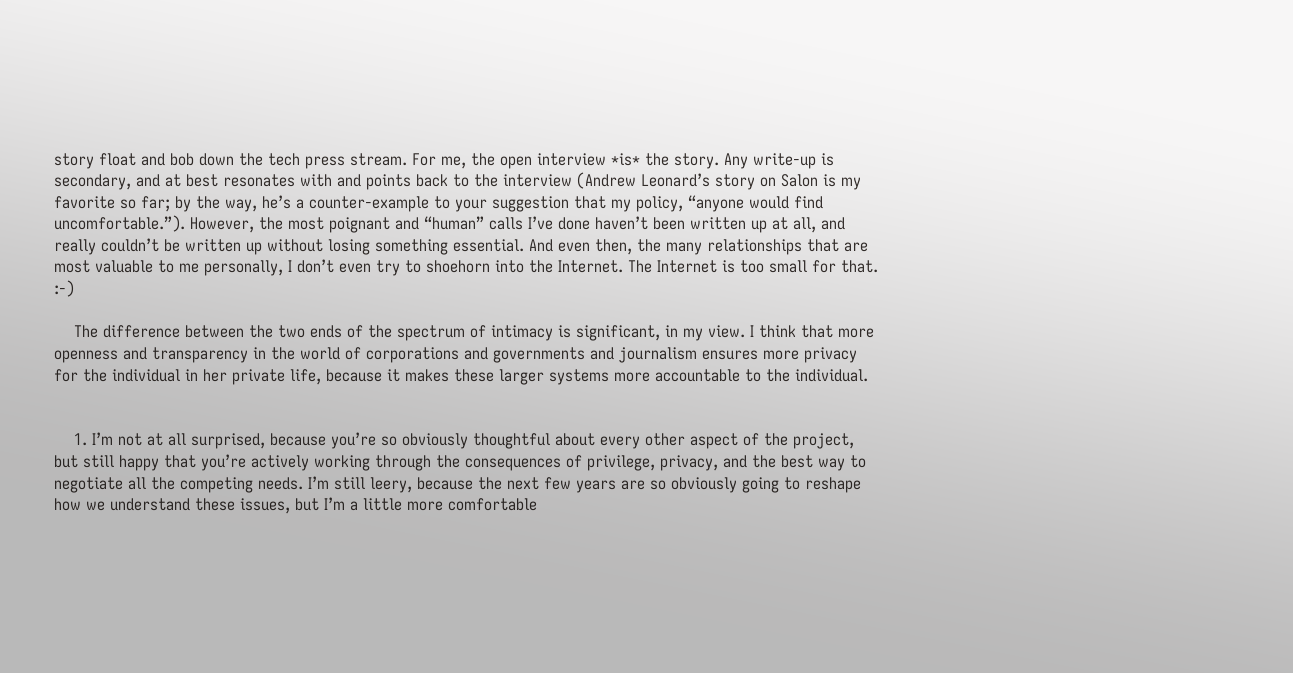story float and bob down the tech press stream. For me, the open interview *is* the story. Any write-up is secondary, and at best resonates with and points back to the interview (Andrew Leonard’s story on Salon is my favorite so far; by the way, he’s a counter-example to your suggestion that my policy, “anyone would find uncomfortable.”). However, the most poignant and “human” calls I’ve done haven’t been written up at all, and really couldn’t be written up without losing something essential. And even then, the many relationships that are most valuable to me personally, I don’t even try to shoehorn into the Internet. The Internet is too small for that. :-)

    The difference between the two ends of the spectrum of intimacy is significant, in my view. I think that more openness and transparency in the world of corporations and governments and journalism ensures more privacy for the individual in her private life, because it makes these larger systems more accountable to the individual.


    1. I’m not at all surprised, because you’re so obviously thoughtful about every other aspect of the project, but still happy that you’re actively working through the consequences of privilege, privacy, and the best way to negotiate all the competing needs. I’m still leery, because the next few years are so obviously going to reshape how we understand these issues, but I’m a little more comfortable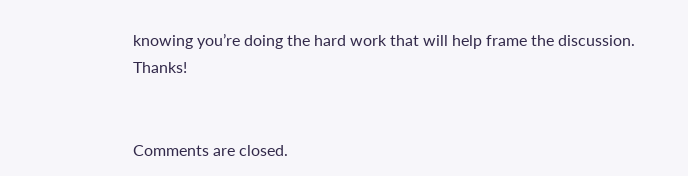knowing you’re doing the hard work that will help frame the discussion. Thanks!


Comments are closed.